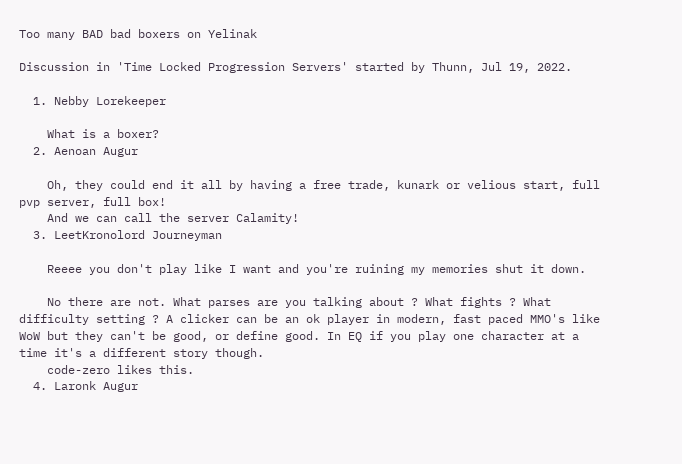Too many BAD bad boxers on Yelinak

Discussion in 'Time Locked Progression Servers' started by Thunn, Jul 19, 2022.

  1. Nebby Lorekeeper

    What is a boxer?
  2. Aenoan Augur

    Oh, they could end it all by having a free trade, kunark or velious start, full pvp server, full box!
    And we can call the server Calamity!
  3. LeetKronolord Journeyman

    Reeee you don't play like I want and you're ruining my memories shut it down.

    No there are not. What parses are you talking about ? What fights ? What difficulty setting ? A clicker can be an ok player in modern, fast paced MMO's like WoW but they can't be good, or define good. In EQ if you play one character at a time it's a different story though.
    code-zero likes this.
  4. Laronk Augur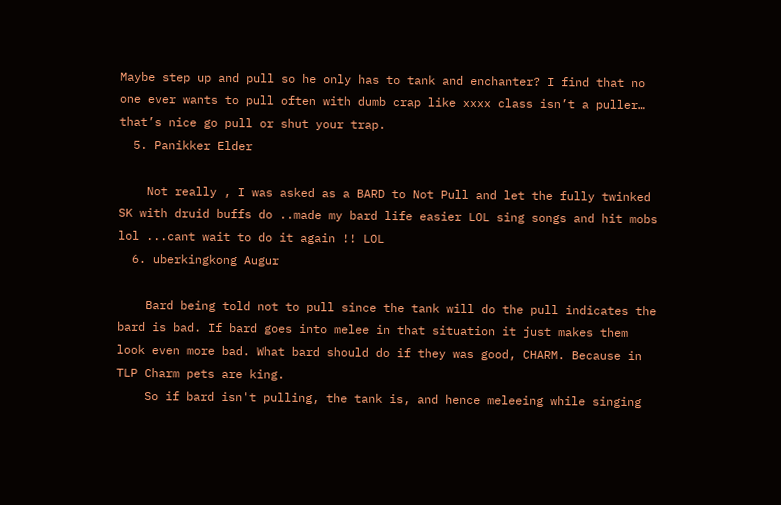Maybe step up and pull so he only has to tank and enchanter? I find that no one ever wants to pull often with dumb crap like xxxx class isn’t a puller… that’s nice go pull or shut your trap.
  5. Panikker Elder

    Not really , I was asked as a BARD to Not Pull and let the fully twinked SK with druid buffs do ..made my bard life easier LOL sing songs and hit mobs lol ...cant wait to do it again !! LOL
  6. uberkingkong Augur

    Bard being told not to pull since the tank will do the pull indicates the bard is bad. If bard goes into melee in that situation it just makes them look even more bad. What bard should do if they was good, CHARM. Because in TLP Charm pets are king.
    So if bard isn't pulling, the tank is, and hence meleeing while singing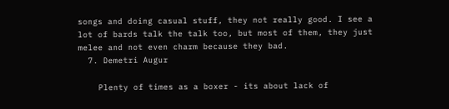songs and doing casual stuff, they not really good. I see a lot of bards talk the talk too, but most of them, they just melee and not even charm because they bad.
  7. Demetri Augur

    Plenty of times as a boxer - its about lack of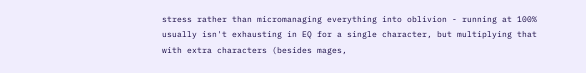stress rather than micromanaging everything into oblivion - running at 100% usually isn't exhausting in EQ for a single character, but multiplying that with extra characters (besides mages,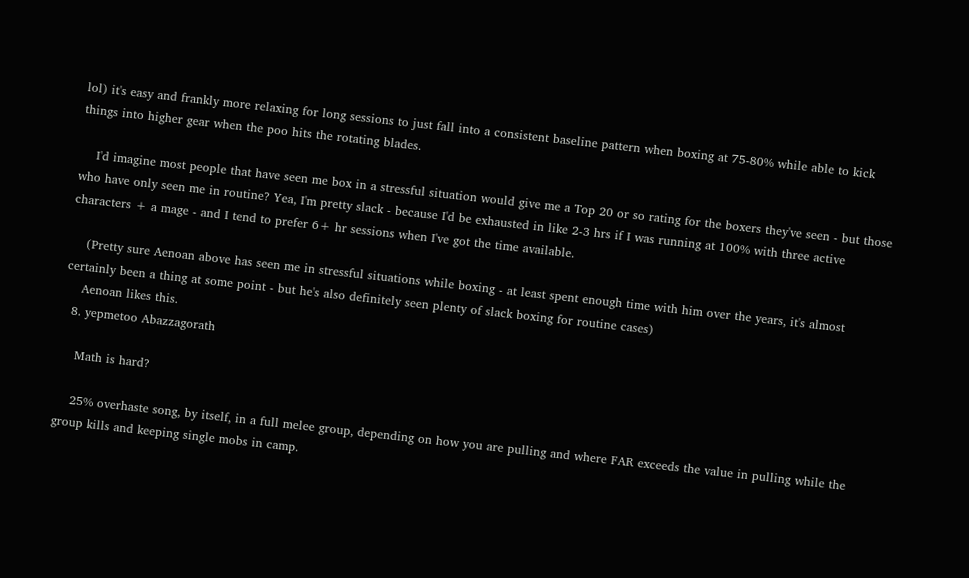lol) it's easy and frankly more relaxing for long sessions to just fall into a consistent baseline pattern when boxing at 75-80% while able to kick things into higher gear when the poo hits the rotating blades.

    I'd imagine most people that have seen me box in a stressful situation would give me a Top 20 or so rating for the boxers they've seen - but those who have only seen me in routine? Yea, I'm pretty slack - because I'd be exhausted in like 2-3 hrs if I was running at 100% with three active characters + a mage - and I tend to prefer 6+ hr sessions when I've got the time available.

    (Pretty sure Aenoan above has seen me in stressful situations while boxing - at least spent enough time with him over the years, it's almost certainly been a thing at some point - but he's also definitely seen plenty of slack boxing for routine cases)
    Aenoan likes this.
  8. yepmetoo Abazzagorath

    Math is hard?

    25% overhaste song, by itself, in a full melee group, depending on how you are pulling and where FAR exceeds the value in pulling while the group kills and keeping single mobs in camp.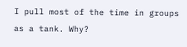I pull most of the time in groups as a tank. Why?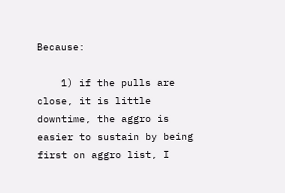Because:

    1) if the pulls are close, it is little downtime, the aggro is easier to sustain by being first on aggro list, I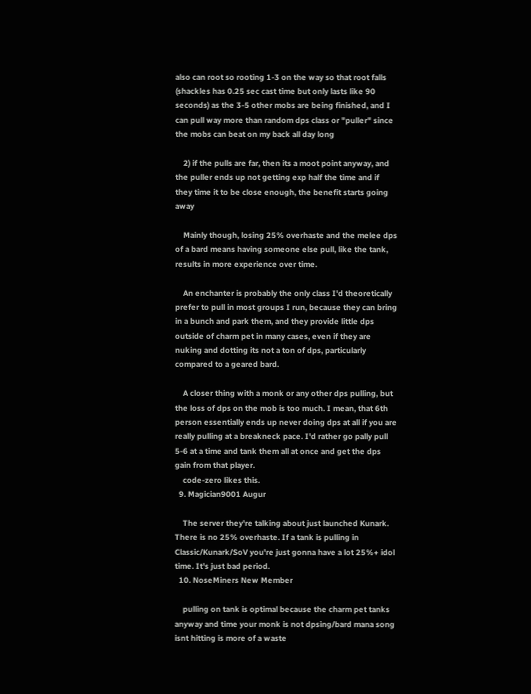also can root so rooting 1-3 on the way so that root falls (shackles has 0.25 sec cast time but only lasts like 90 seconds) as the 3-5 other mobs are being finished, and I can pull way more than random dps class or "puller" since the mobs can beat on my back all day long

    2) if the pulls are far, then its a moot point anyway, and the puller ends up not getting exp half the time and if they time it to be close enough, the benefit starts going away

    Mainly though, losing 25% overhaste and the melee dps of a bard means having someone else pull, like the tank, results in more experience over time.

    An enchanter is probably the only class I'd theoretically prefer to pull in most groups I run, because they can bring in a bunch and park them, and they provide little dps outside of charm pet in many cases, even if they are nuking and dotting its not a ton of dps, particularly compared to a geared bard.

    A closer thing with a monk or any other dps pulling, but the loss of dps on the mob is too much. I mean, that 6th person essentially ends up never doing dps at all if you are really pulling at a breakneck pace. I'd rather go pally pull 5-6 at a time and tank them all at once and get the dps gain from that player.
    code-zero likes this.
  9. Magician9001 Augur

    The server they're talking about just launched Kunark. There is no 25% overhaste. If a tank is pulling in Classic/Kunark/SoV you're just gonna have a lot 25%+ idol time. It's just bad period.
  10. NoseMiners New Member

    pulling on tank is optimal because the charm pet tanks anyway and time your monk is not dpsing/bard mana song isnt hitting is more of a waste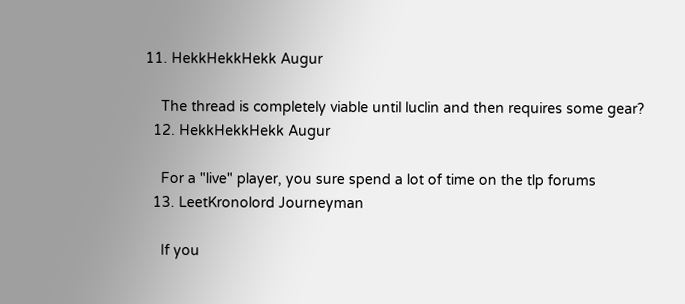11. HekkHekkHekk Augur

    The thread is completely viable until luclin and then requires some gear?
  12. HekkHekkHekk Augur

    For a "live" player, you sure spend a lot of time on the tlp forums
  13. LeetKronolord Journeyman

    If you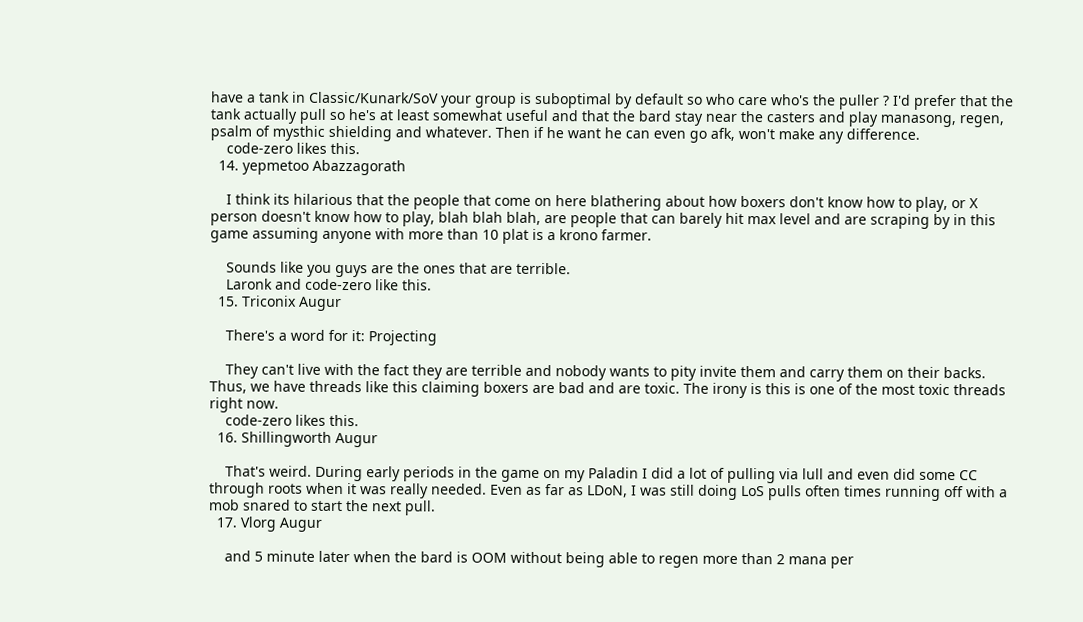have a tank in Classic/Kunark/SoV your group is suboptimal by default so who care who's the puller ? I'd prefer that the tank actually pull so he's at least somewhat useful and that the bard stay near the casters and play manasong, regen, psalm of mysthic shielding and whatever. Then if he want he can even go afk, won't make any difference.
    code-zero likes this.
  14. yepmetoo Abazzagorath

    I think its hilarious that the people that come on here blathering about how boxers don't know how to play, or X person doesn't know how to play, blah blah blah, are people that can barely hit max level and are scraping by in this game assuming anyone with more than 10 plat is a krono farmer.

    Sounds like you guys are the ones that are terrible.
    Laronk and code-zero like this.
  15. Triconix Augur

    There's a word for it: Projecting

    They can't live with the fact they are terrible and nobody wants to pity invite them and carry them on their backs. Thus, we have threads like this claiming boxers are bad and are toxic. The irony is this is one of the most toxic threads right now.
    code-zero likes this.
  16. Shillingworth Augur

    That's weird. During early periods in the game on my Paladin I did a lot of pulling via lull and even did some CC through roots when it was really needed. Even as far as LDoN, I was still doing LoS pulls often times running off with a mob snared to start the next pull.
  17. Vlorg Augur

    and 5 minute later when the bard is OOM without being able to regen more than 2 mana per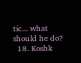tic... what should he do?
  18. Koshk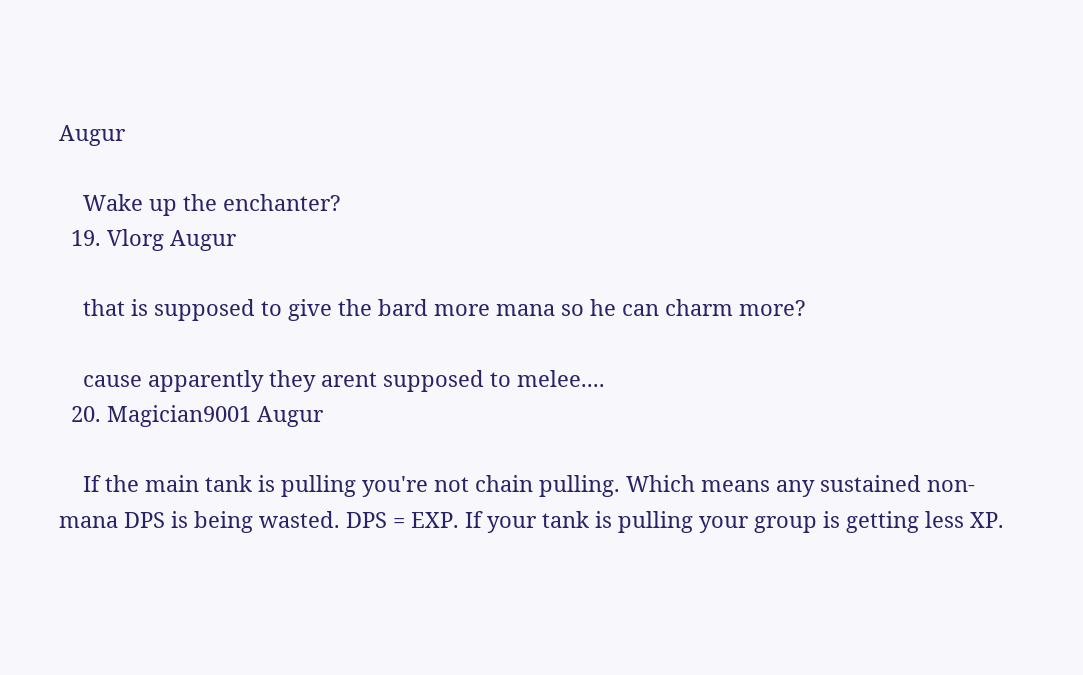Augur

    Wake up the enchanter?
  19. Vlorg Augur

    that is supposed to give the bard more mana so he can charm more?

    cause apparently they arent supposed to melee....
  20. Magician9001 Augur

    If the main tank is pulling you're not chain pulling. Which means any sustained non-mana DPS is being wasted. DPS = EXP. If your tank is pulling your group is getting less XP.